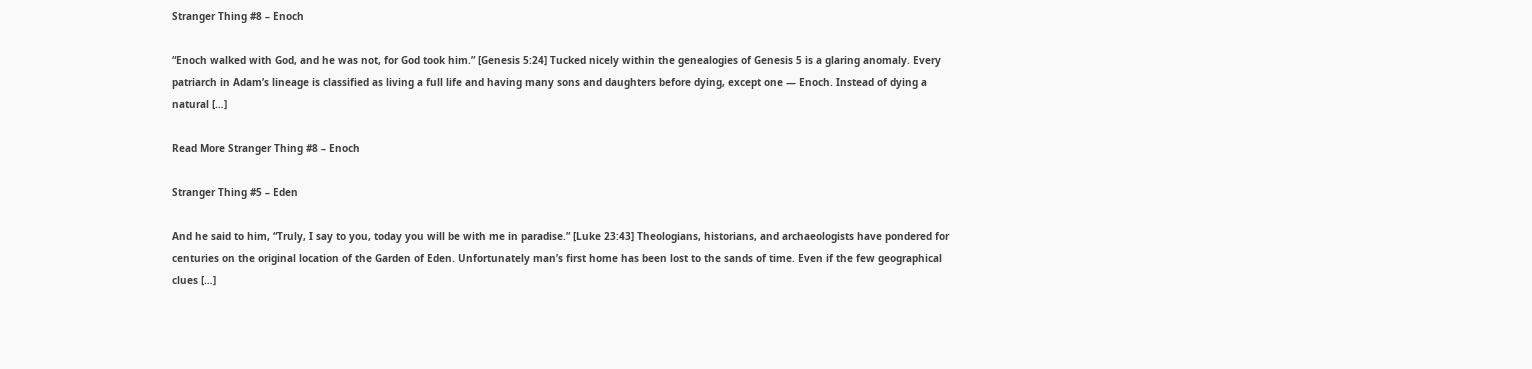Stranger Thing #8 – Enoch

“Enoch walked with God, and he was not, for God took him.” [Genesis 5:24] Tucked nicely within the genealogies of Genesis 5 is a glaring anomaly. Every patriarch in Adam’s lineage is classified as living a full life and having many sons and daughters before dying, except one — Enoch. Instead of dying a natural […]

Read More Stranger Thing #8 – Enoch

Stranger Thing #5 – Eden

And he said to him, “Truly, I say to you, today you will be with me in paradise.” [Luke 23:43] Theologians, historians, and archaeologists have pondered for centuries on the original location of the Garden of Eden. Unfortunately man’s first home has been lost to the sands of time. Even if the few geographical clues […]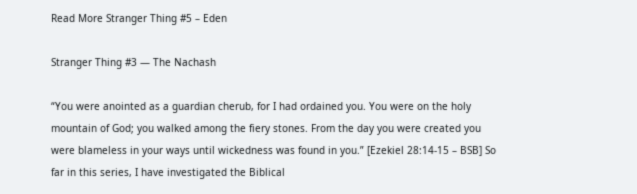Read More Stranger Thing #5 – Eden

Stranger Thing #3 — The Nachash

“You were anointed as a guardian cherub, for I had ordained you. You were on the holy mountain of God; you walked among the fiery stones. From the day you were created you were blameless in your ways until wickedness was found in you.” [Ezekiel 28:14-15 – BSB] So far in this series, I have investigated the Biblical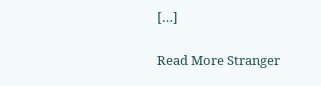[…]

Read More Stranger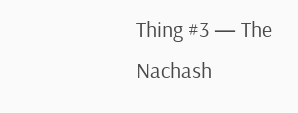Thing #3 — The Nachash